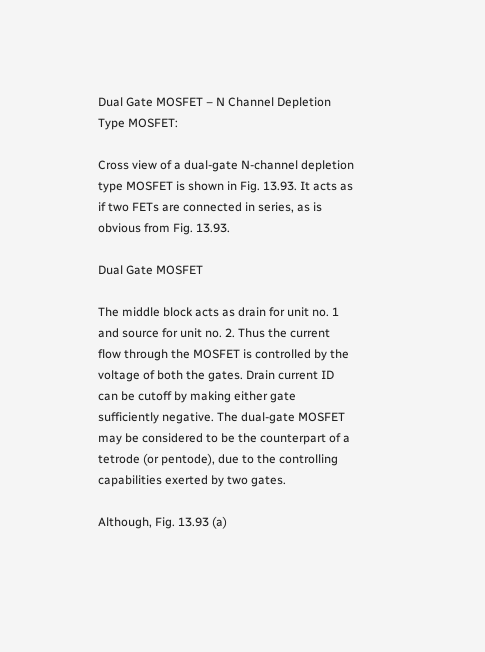Dual Gate MOSFET – N Channel Depletion Type MOSFET:

Cross view of a dual-gate N-channel depletion type MOSFET is shown in Fig. 13.93. It acts as if two FETs are connected in series, as is obvious from Fig. 13.93.

Dual Gate MOSFET

The middle block acts as drain for unit no. 1 and source for unit no. 2. Thus the current flow through the MOSFET is controlled by the voltage of both the gates. Drain current ID can be cutoff by making either gate sufficiently negative. The dual-gate MOSFET may be considered to be the counterpart of a tetrode (or pentode), due to the controlling capabilities exerted by two gates.

Although, Fig. 13.93 (a)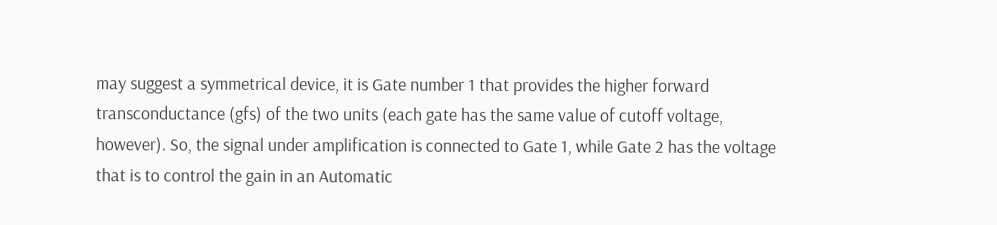may suggest a symmetrical device, it is Gate number 1 that provides the higher forward transconductance (gfs) of the two units (each gate has the same value of cutoff voltage, however). So, the signal under amplification is connected to Gate 1, while Gate 2 has the voltage that is to control the gain in an Automatic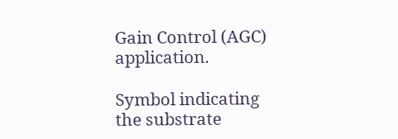Gain Control (AGC) application.

Symbol indicating the substrate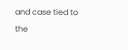and case tied to the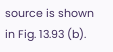source is shown in Fig. 13.93 (b).